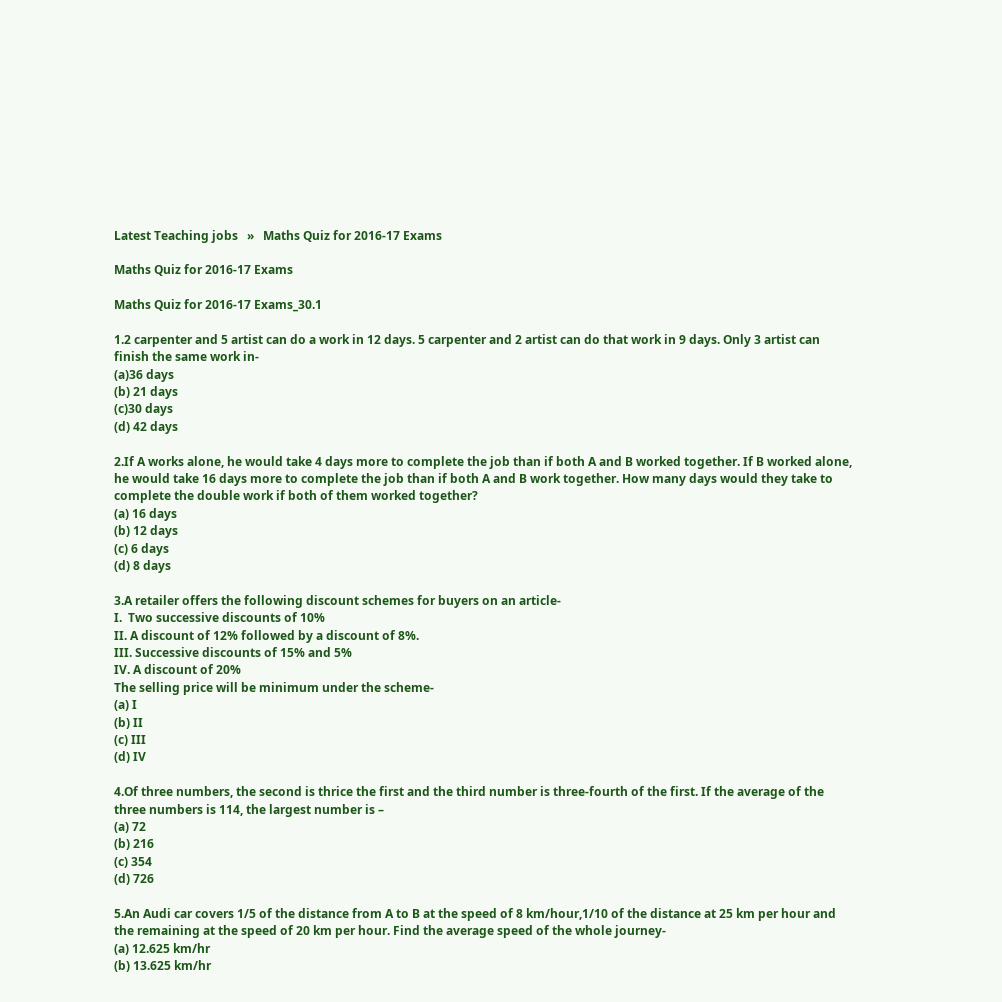Latest Teaching jobs   »   Maths Quiz for 2016-17 Exams

Maths Quiz for 2016-17 Exams

Maths Quiz for 2016-17 Exams_30.1

1.2 carpenter and 5 artist can do a work in 12 days. 5 carpenter and 2 artist can do that work in 9 days. Only 3 artist can finish the same work in-
(a)36 days
(b) 21 days
(c)30 days
(d) 42 days

2.If A works alone, he would take 4 days more to complete the job than if both A and B worked together. If B worked alone, he would take 16 days more to complete the job than if both A and B work together. How many days would they take to complete the double work if both of them worked together?
(a) 16 days
(b) 12 days
(c) 6 days
(d) 8 days

3.A retailer offers the following discount schemes for buyers on an article-
I.  Two successive discounts of 10%
II. A discount of 12% followed by a discount of 8%.
III. Successive discounts of 15% and 5%
IV. A discount of 20%
The selling price will be minimum under the scheme-
(a) I
(b) II
(c) III
(d) IV

4.Of three numbers, the second is thrice the first and the third number is three-fourth of the first. If the average of the three numbers is 114, the largest number is –
(a) 72
(b) 216
(c) 354
(d) 726

5.An Audi car covers 1/5 of the distance from A to B at the speed of 8 km/hour,1/10 of the distance at 25 km per hour and the remaining at the speed of 20 km per hour. Find the average speed of the whole journey-
(a) 12.625 km/hr
(b) 13.625 km/hr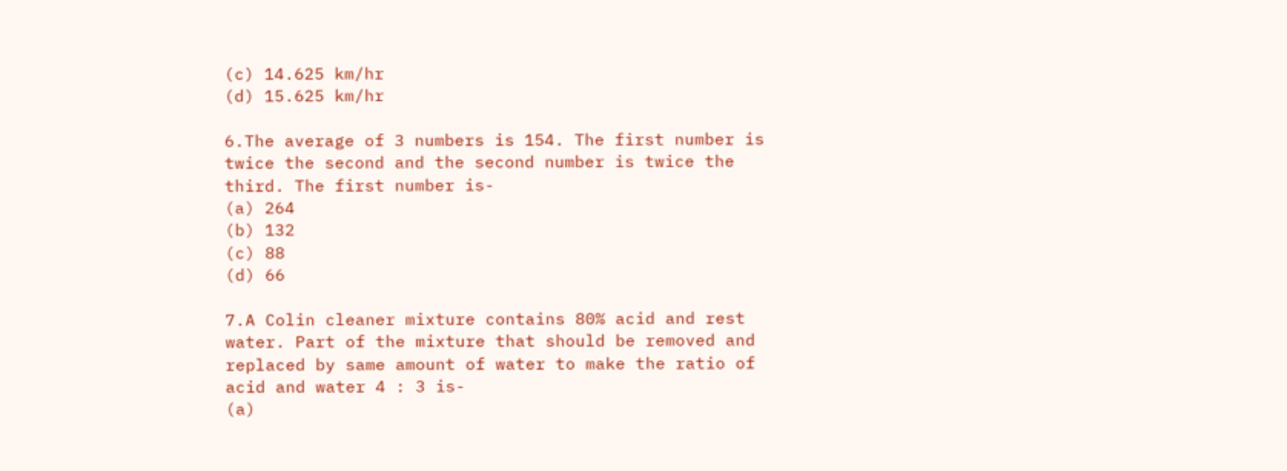(c) 14.625 km/hr
(d) 15.625 km/hr

6.The average of 3 numbers is 154. The first number is twice the second and the second number is twice the third. The first number is-
(a) 264
(b) 132
(c) 88
(d) 66

7.A Colin cleaner mixture contains 80% acid and rest water. Part of the mixture that should be removed and replaced by same amount of water to make the ratio of acid and water 4 : 3 is-
(a)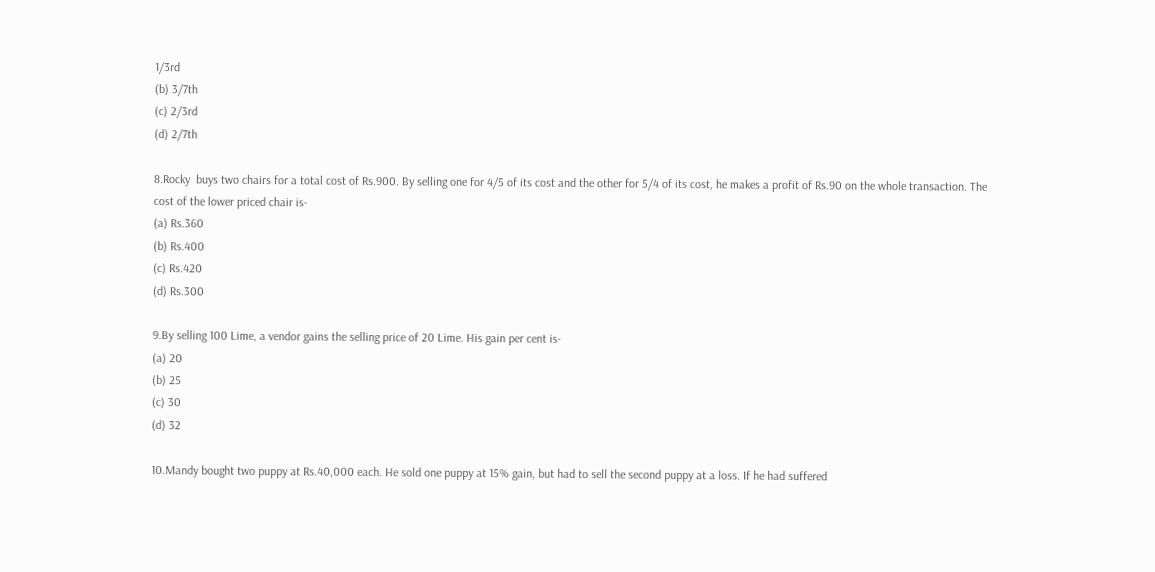1/3rd
(b) 3/7th
(c) 2/3rd
(d) 2/7th

8.Rocky  buys two chairs for a total cost of Rs.900. By selling one for 4/5 of its cost and the other for 5/4 of its cost, he makes a profit of Rs.90 on the whole transaction. The cost of the lower priced chair is-
(a) Rs.360
(b) Rs.400
(c) Rs.420
(d) Rs.300

9.By selling 100 Lime, a vendor gains the selling price of 20 Lime. His gain per cent is-
(a) 20
(b) 25
(c) 30
(d) 32

10.Mandy bought two puppy at Rs.40,000 each. He sold one puppy at 15% gain, but had to sell the second puppy at a loss. If he had suffered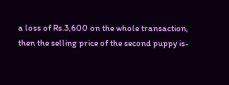a loss of Rs.3,600 on the whole transaction, then the selling price of the second puppy is-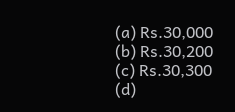(a) Rs.30,000
(b) Rs.30,200
(c) Rs.30,300
(d)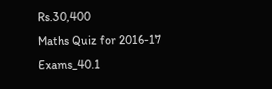Rs.30,400
Maths Quiz for 2016-17 Exams_40.1